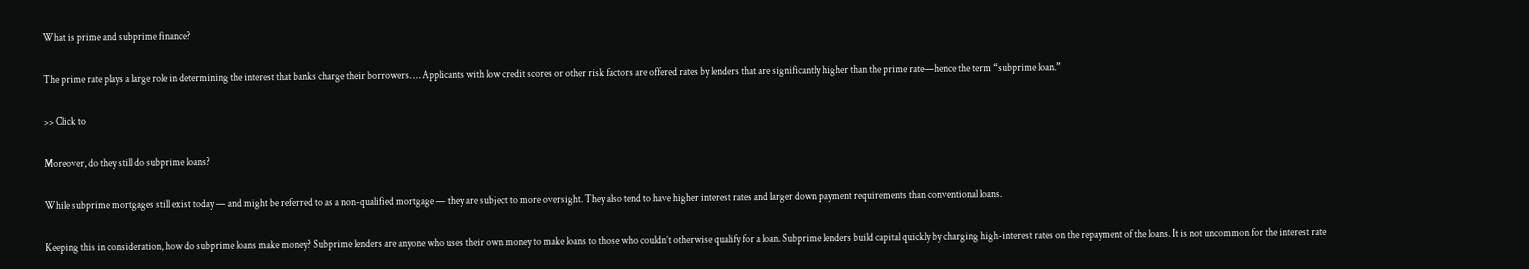What is prime and subprime finance?

The prime rate plays a large role in determining the interest that banks charge their borrowers. … Applicants with low credit scores or other risk factors are offered rates by lenders that are significantly higher than the prime rate—hence the term “subprime loan.”

>> Click to

Moreover, do they still do subprime loans?

While subprime mortgages still exist today — and might be referred to as a non-qualified mortgage — they are subject to more oversight. They also tend to have higher interest rates and larger down payment requirements than conventional loans.

Keeping this in consideration, how do subprime loans make money? Subprime lenders are anyone who uses their own money to make loans to those who couldn’t otherwise qualify for a loan. Subprime lenders build capital quickly by charging high-interest rates on the repayment of the loans. It is not uncommon for the interest rate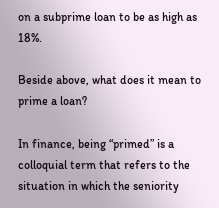on a subprime loan to be as high as 18%.

Beside above, what does it mean to prime a loan?

In finance, being “primed” is a colloquial term that refers to the situation in which the seniority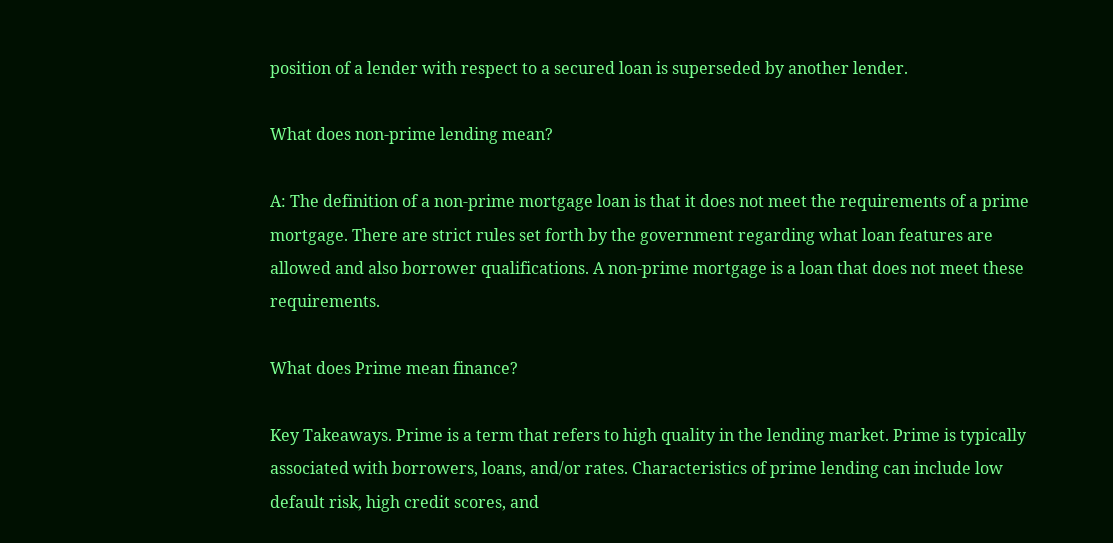position of a lender with respect to a secured loan is superseded by another lender.

What does non-prime lending mean?

A: The definition of a non-prime mortgage loan is that it does not meet the requirements of a prime mortgage. There are strict rules set forth by the government regarding what loan features are allowed and also borrower qualifications. A non-prime mortgage is a loan that does not meet these requirements.

What does Prime mean finance?

Key Takeaways. Prime is a term that refers to high quality in the lending market. Prime is typically associated with borrowers, loans, and/or rates. Characteristics of prime lending can include low default risk, high credit scores, and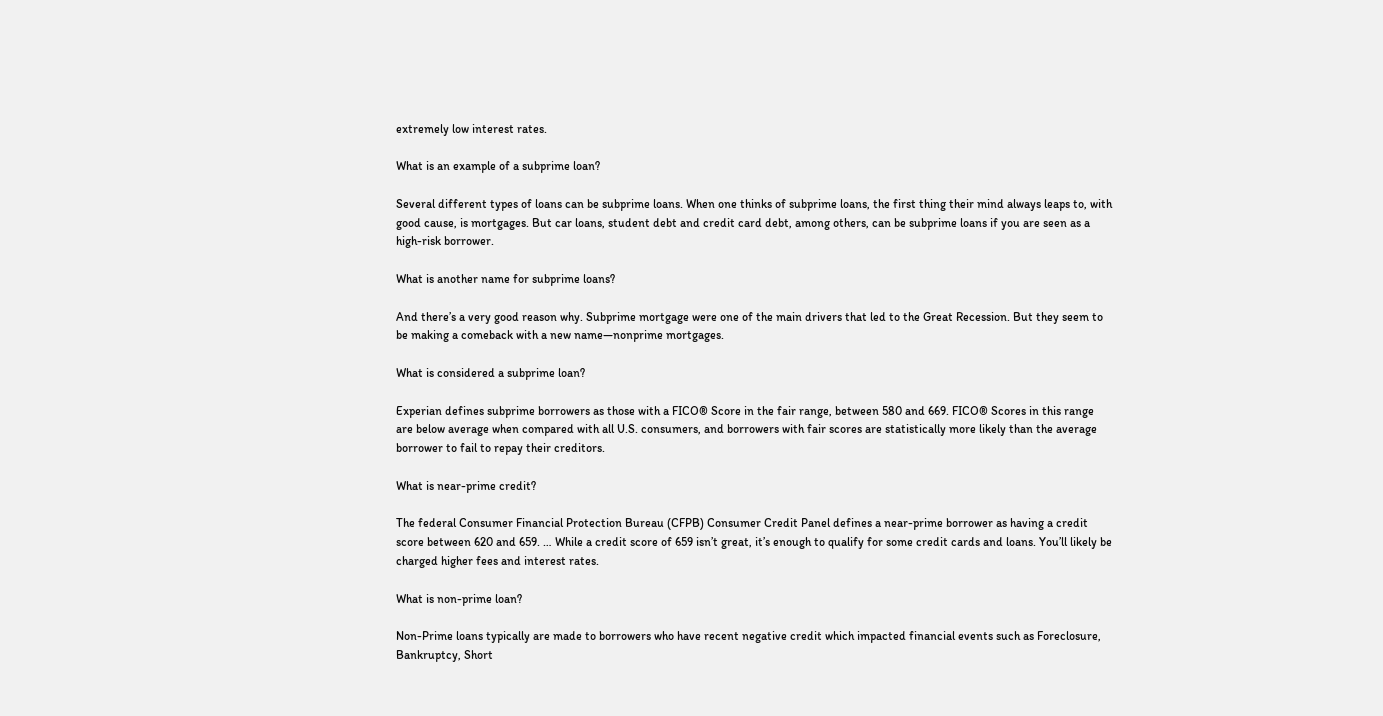extremely low interest rates.

What is an example of a subprime loan?

Several different types of loans can be subprime loans. When one thinks of subprime loans, the first thing their mind always leaps to, with good cause, is mortgages. But car loans, student debt and credit card debt, among others, can be subprime loans if you are seen as a high-risk borrower.

What is another name for subprime loans?

And there’s a very good reason why. Subprime mortgage were one of the main drivers that led to the Great Recession. But they seem to be making a comeback with a new name—nonprime mortgages.

What is considered a subprime loan?

Experian defines subprime borrowers as those with a FICO® Score in the fair range, between 580 and 669. FICO® Scores in this range are below average when compared with all U.S. consumers, and borrowers with fair scores are statistically more likely than the average borrower to fail to repay their creditors.

What is near-prime credit?

The federal Consumer Financial Protection Bureau (CFPB) Consumer Credit Panel defines a near-prime borrower as having a credit score between 620 and 659. … While a credit score of 659 isn’t great, it’s enough to qualify for some credit cards and loans. You’ll likely be charged higher fees and interest rates.

What is non-prime loan?

Non-Prime loans typically are made to borrowers who have recent negative credit which impacted financial events such as Foreclosure, Bankruptcy, Short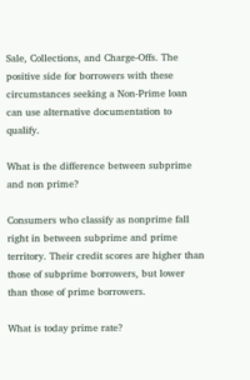Sale, Collections, and Charge-Offs. The positive side for borrowers with these circumstances seeking a Non-Prime loan can use alternative documentation to qualify.

What is the difference between subprime and non prime?

Consumers who classify as nonprime fall right in between subprime and prime territory. Their credit scores are higher than those of subprime borrowers, but lower than those of prime borrowers.

What is today prime rate?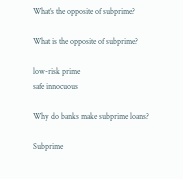What’s the opposite of subprime?

What is the opposite of subprime?

low-risk prime
safe innocuous

Why do banks make subprime loans?

Subprime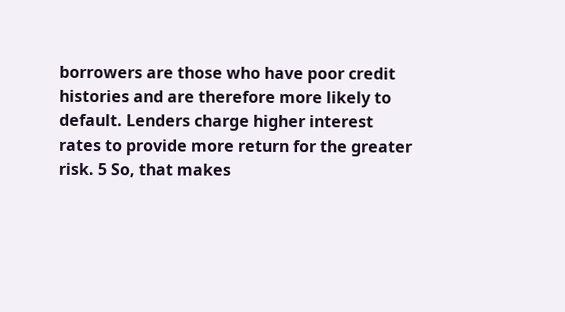borrowers are those who have poor credit histories and are therefore more likely to default. Lenders charge higher interest rates to provide more return for the greater risk. 5 So, that makes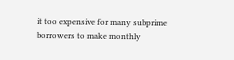it too expensive for many subprime borrowers to make monthly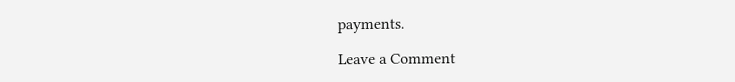payments.

Leave a Comment